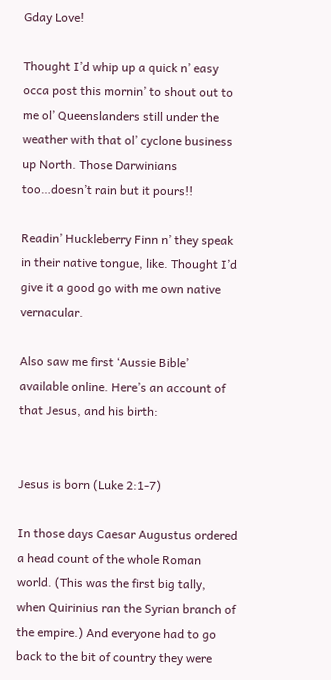Gday Love!

Thought I’d whip up a quick n’ easy occa post this mornin’ to shout out to me ol’ Queenslanders still under the weather with that ol’ cyclone business up North. Those Darwinians too…doesn’t rain but it pours!!

Readin’ Huckleberry Finn n’ they speak in their native tongue, like. Thought I’d give it a good go with me own native vernacular.

Also saw me first ‘Aussie Bible’ available online. Here’s an account of that Jesus, and his birth:


Jesus is born (Luke 2:1-7)

In those days Caesar Augustus ordered a head count of the whole Roman world. (This was the first big tally, when Quirinius ran the Syrian branch of the empire.) And everyone had to go back to the bit of country they were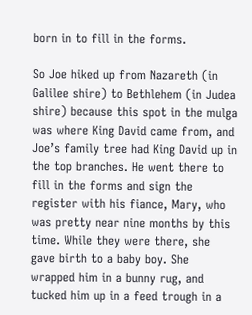born in to fill in the forms.

So Joe hiked up from Nazareth (in Galilee shire) to Bethlehem (in Judea shire) because this spot in the mulga was where King David came from, and Joe’s family tree had King David up in the top branches. He went there to fill in the forms and sign the register with his fiance, Mary, who was pretty near nine months by this time. While they were there, she gave birth to a baby boy. She wrapped him in a bunny rug, and tucked him up in a feed trough in a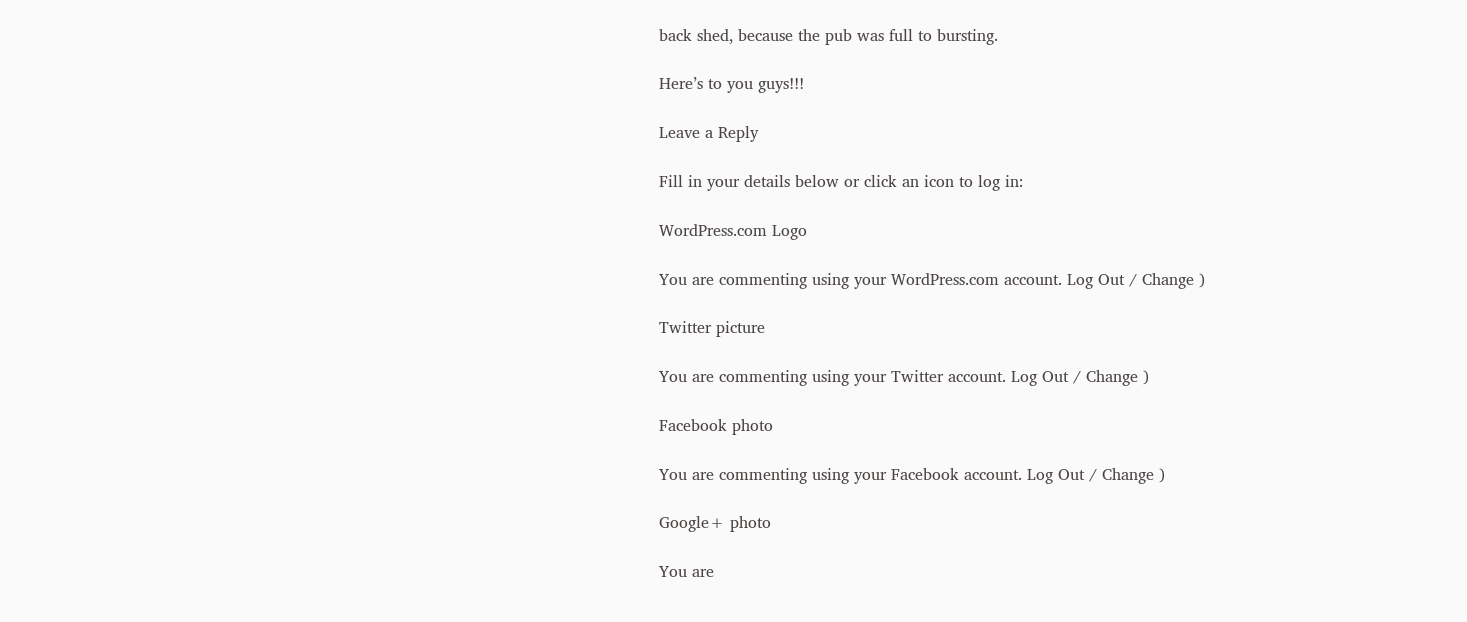back shed, because the pub was full to bursting.

Here’s to you guys!!!

Leave a Reply

Fill in your details below or click an icon to log in:

WordPress.com Logo

You are commenting using your WordPress.com account. Log Out / Change )

Twitter picture

You are commenting using your Twitter account. Log Out / Change )

Facebook photo

You are commenting using your Facebook account. Log Out / Change )

Google+ photo

You are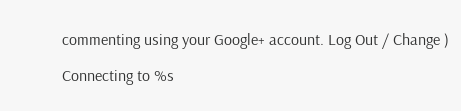commenting using your Google+ account. Log Out / Change )

Connecting to %s